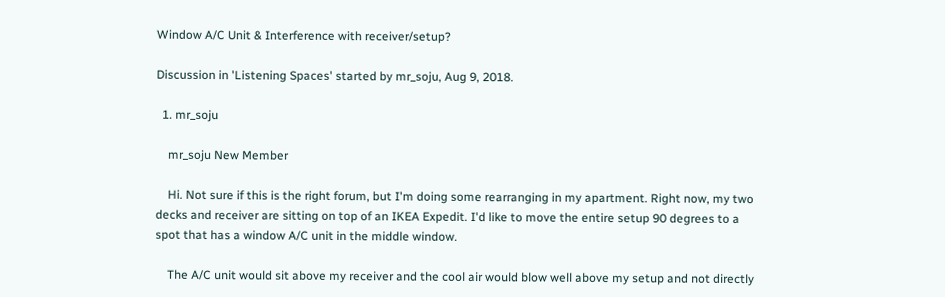Window A/C Unit & Interference with receiver/setup?

Discussion in 'Listening Spaces' started by mr_soju, Aug 9, 2018.

  1. mr_soju

    mr_soju New Member

    Hi. Not sure if this is the right forum, but I'm doing some rearranging in my apartment. Right now, my two decks and receiver are sitting on top of an IKEA Expedit. I'd like to move the entire setup 90 degrees to a spot that has a window A/C unit in the middle window.

    The A/C unit would sit above my receiver and the cool air would blow well above my setup and not directly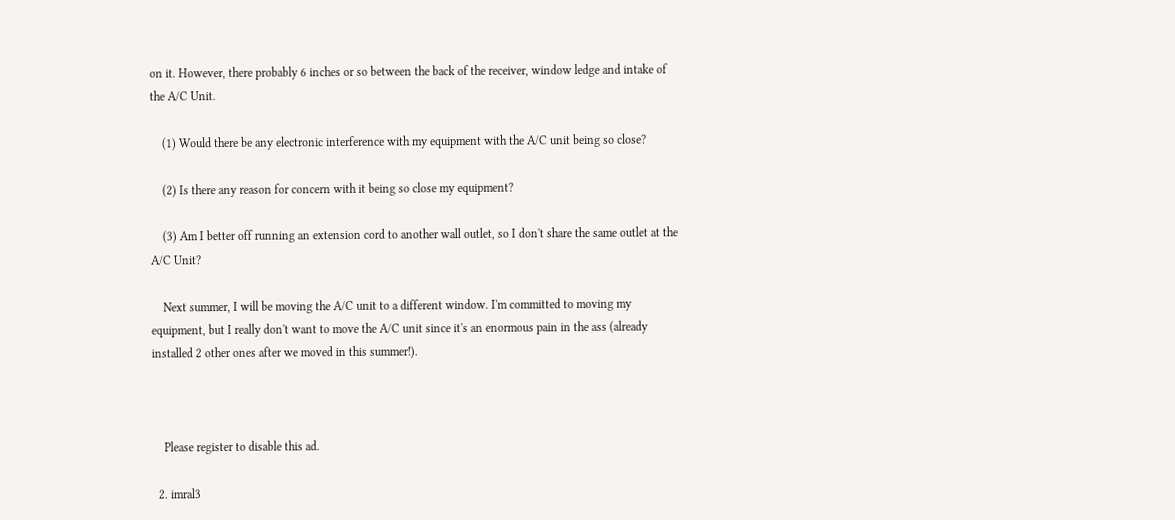on it. However, there probably 6 inches or so between the back of the receiver, window ledge and intake of the A/C Unit.

    (1) Would there be any electronic interference with my equipment with the A/C unit being so close?

    (2) Is there any reason for concern with it being so close my equipment?

    (3) Am I better off running an extension cord to another wall outlet, so I don't share the same outlet at the A/C Unit?

    Next summer, I will be moving the A/C unit to a different window. I'm committed to moving my equipment, but I really don't want to move the A/C unit since it's an enormous pain in the ass (already installed 2 other ones after we moved in this summer!).



    Please register to disable this ad.

  2. imral3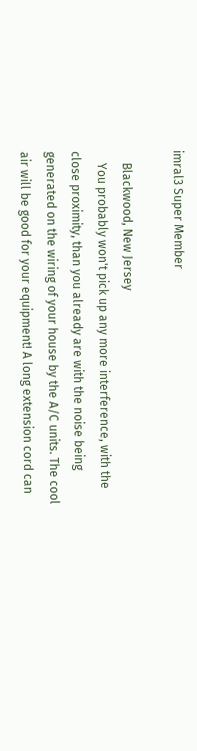imral3 Super Member

    Blackwood, New Jersey
    You probably won't pick up any more interference, with the close proximity, than you already are with the noise being generated on the wiring of your house by the A/C units. The cool air will be good for your equipment! A long extension cord can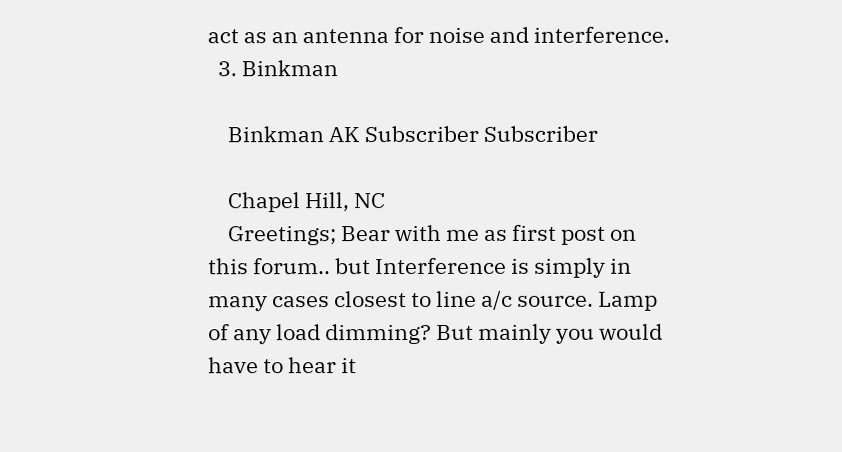act as an antenna for noise and interference.
  3. Binkman

    Binkman AK Subscriber Subscriber

    Chapel Hill, NC
    Greetings; Bear with me as first post on this forum.. but Interference is simply in many cases closest to line a/c source. Lamp of any load dimming? But mainly you would have to hear it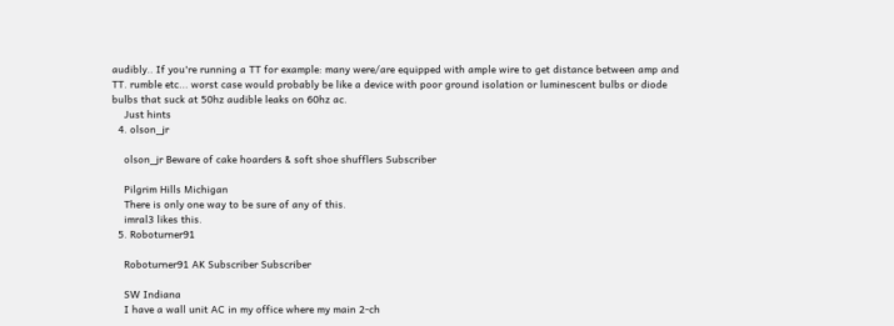audibly.. If you're running a TT for example: many were/are equipped with ample wire to get distance between amp and TT. rumble etc... worst case would probably be like a device with poor ground isolation or luminescent bulbs or diode bulbs that suck at 50hz audible leaks on 60hz ac.
    Just hints
  4. olson_jr

    olson_jr Beware of cake hoarders & soft shoe shufflers Subscriber

    Pilgrim Hills Michigan
    There is only one way to be sure of any of this.
    imral3 likes this.
  5. Roboturner91

    Roboturner91 AK Subscriber Subscriber

    SW Indiana
    I have a wall unit AC in my office where my main 2-ch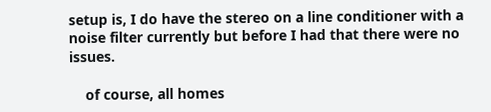setup is, I do have the stereo on a line conditioner with a noise filter currently but before I had that there were no issues.

    of course, all homes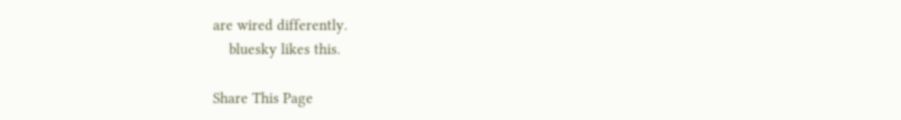are wired differently.
    bluesky likes this.

Share This Page